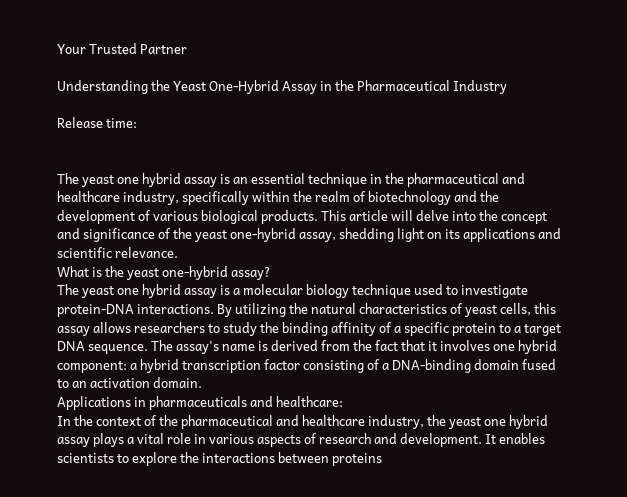Your Trusted Partner

Understanding the Yeast One-Hybrid Assay in the Pharmaceutical Industry

Release time:


The yeast one hybrid assay is an essential technique in the pharmaceutical and healthcare industry, specifically within the realm of biotechnology and the development of various biological products. This article will delve into the concept and significance of the yeast one-hybrid assay, shedding light on its applications and scientific relevance.
What is the yeast one-hybrid assay?
The yeast one hybrid assay is a molecular biology technique used to investigate protein-DNA interactions. By utilizing the natural characteristics of yeast cells, this assay allows researchers to study the binding affinity of a specific protein to a target DNA sequence. The assay's name is derived from the fact that it involves one hybrid component: a hybrid transcription factor consisting of a DNA-binding domain fused to an activation domain.
Applications in pharmaceuticals and healthcare:
In the context of the pharmaceutical and healthcare industry, the yeast one hybrid assay plays a vital role in various aspects of research and development. It enables scientists to explore the interactions between proteins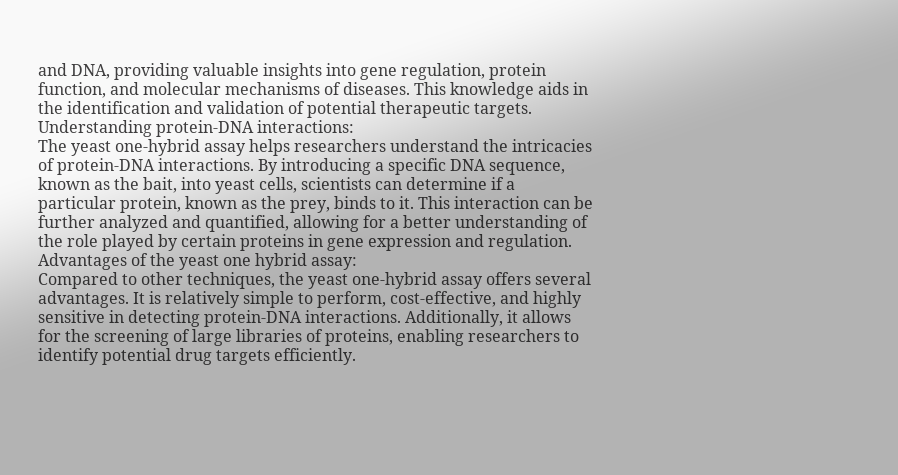and DNA, providing valuable insights into gene regulation, protein function, and molecular mechanisms of diseases. This knowledge aids in the identification and validation of potential therapeutic targets.
Understanding protein-DNA interactions:
The yeast one-hybrid assay helps researchers understand the intricacies of protein-DNA interactions. By introducing a specific DNA sequence, known as the bait, into yeast cells, scientists can determine if a particular protein, known as the prey, binds to it. This interaction can be further analyzed and quantified, allowing for a better understanding of the role played by certain proteins in gene expression and regulation.
Advantages of the yeast one hybrid assay:
Compared to other techniques, the yeast one-hybrid assay offers several advantages. It is relatively simple to perform, cost-effective, and highly sensitive in detecting protein-DNA interactions. Additionally, it allows for the screening of large libraries of proteins, enabling researchers to identify potential drug targets efficiently.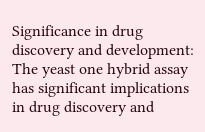Significance in drug discovery and development:
The yeast one hybrid assay has significant implications in drug discovery and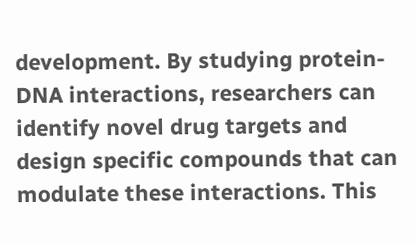development. By studying protein-DNA interactions, researchers can identify novel drug targets and design specific compounds that can modulate these interactions. This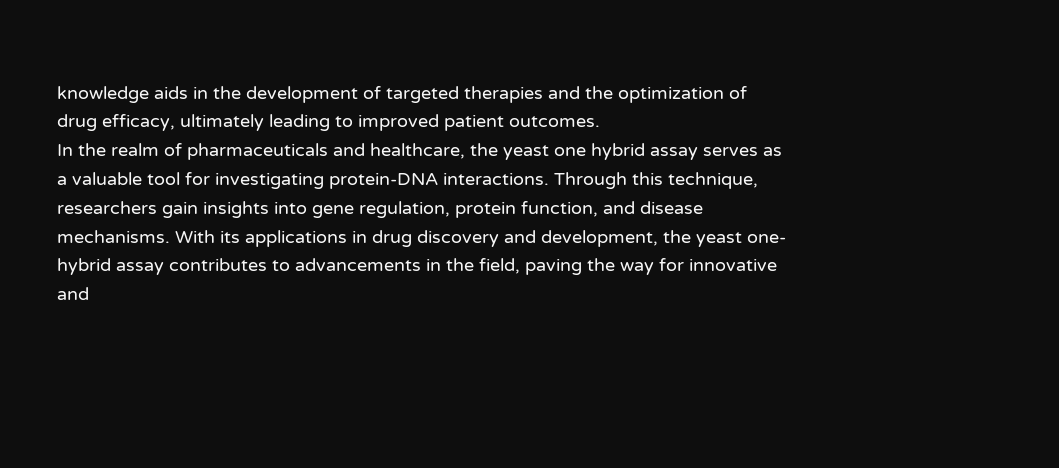knowledge aids in the development of targeted therapies and the optimization of drug efficacy, ultimately leading to improved patient outcomes.
In the realm of pharmaceuticals and healthcare, the yeast one hybrid assay serves as a valuable tool for investigating protein-DNA interactions. Through this technique, researchers gain insights into gene regulation, protein function, and disease mechanisms. With its applications in drug discovery and development, the yeast one-hybrid assay contributes to advancements in the field, paving the way for innovative and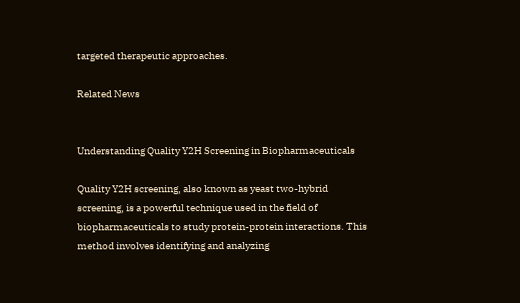targeted therapeutic approaches.

Related News


Understanding Quality Y2H Screening in Biopharmaceuticals

Quality Y2H screening, also known as yeast two-hybrid screening, is a powerful technique used in the field of biopharmaceuticals to study protein-protein interactions. This method involves identifying and analyzing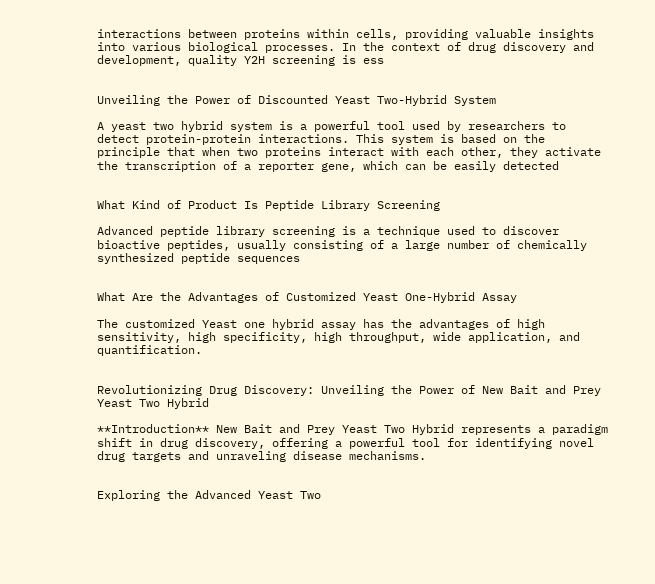interactions between proteins within cells, providing valuable insights into various biological processes. In the context of drug discovery and development, quality Y2H screening is ess


Unveiling the Power of Discounted Yeast Two-Hybrid System

A yeast two hybrid system is a powerful tool used by researchers to detect protein-protein interactions. This system is based on the principle that when two proteins interact with each other, they activate the transcription of a reporter gene, which can be easily detected


What Kind of Product Is Peptide Library Screening

Advanced peptide library screening is a technique used to discover bioactive peptides, usually consisting of a large number of chemically synthesized peptide sequences


What Are the Advantages of Customized Yeast One-Hybrid Assay

The customized Yeast one hybrid assay has the advantages of high sensitivity, high specificity, high throughput, wide application, and quantification.


Revolutionizing Drug Discovery: Unveiling the Power of New Bait and Prey Yeast Two Hybrid

**Introduction** New Bait and Prey Yeast Two Hybrid represents a paradigm shift in drug discovery, offering a powerful tool for identifying novel drug targets and unraveling disease mechanisms.


Exploring the Advanced Yeast Two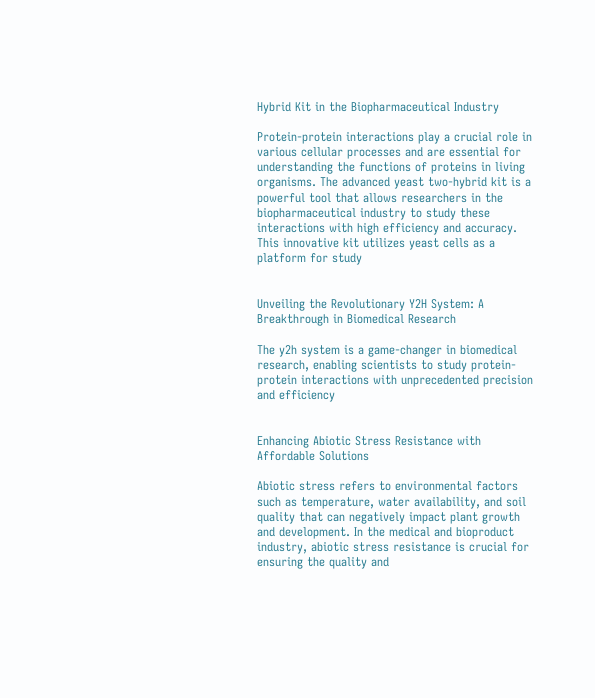Hybrid Kit in the Biopharmaceutical Industry

Protein-protein interactions play a crucial role in various cellular processes and are essential for understanding the functions of proteins in living organisms. The advanced yeast two-hybrid kit is a powerful tool that allows researchers in the biopharmaceutical industry to study these interactions with high efficiency and accuracy. This innovative kit utilizes yeast cells as a platform for study


Unveiling the Revolutionary Y2H System: A Breakthrough in Biomedical Research

The y2h system is a game-changer in biomedical research, enabling scientists to study protein-protein interactions with unprecedented precision and efficiency


Enhancing Abiotic Stress Resistance with Affordable Solutions

Abiotic stress refers to environmental factors such as temperature, water availability, and soil quality that can negatively impact plant growth and development. In the medical and bioproduct industry, abiotic stress resistance is crucial for ensuring the quality and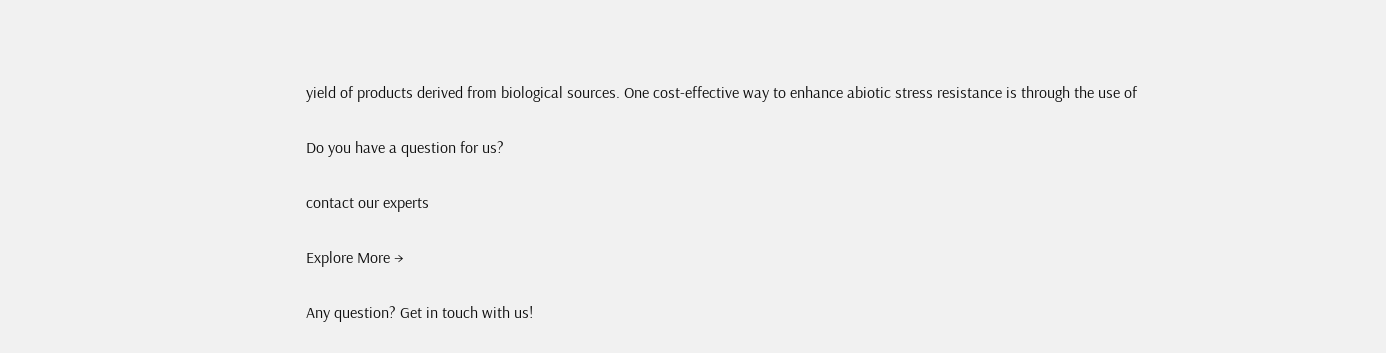yield of products derived from biological sources. One cost-effective way to enhance abiotic stress resistance is through the use of

Do you have a question for us?

contact our experts

Explore More →

Any question? Get in touch with us!